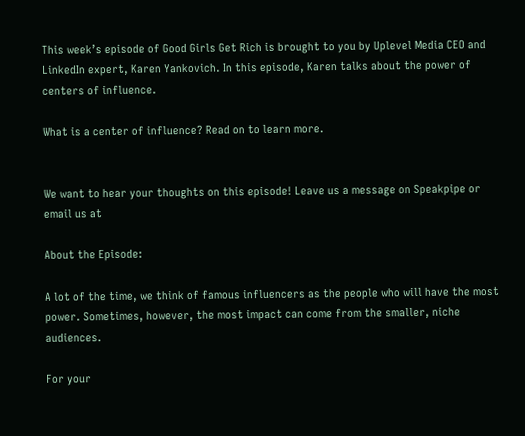This week’s episode of Good Girls Get Rich is brought to you by Uplevel Media CEO and LinkedIn expert, Karen Yankovich. In this episode, Karen talks about the power of centers of influence.

What is a center of influence? Read on to learn more.


We want to hear your thoughts on this episode! Leave us a message on Speakpipe or email us at

About the Episode:

A lot of the time, we think of famous influencers as the people who will have the most power. Sometimes, however, the most impact can come from the smaller, niche audiences.

For your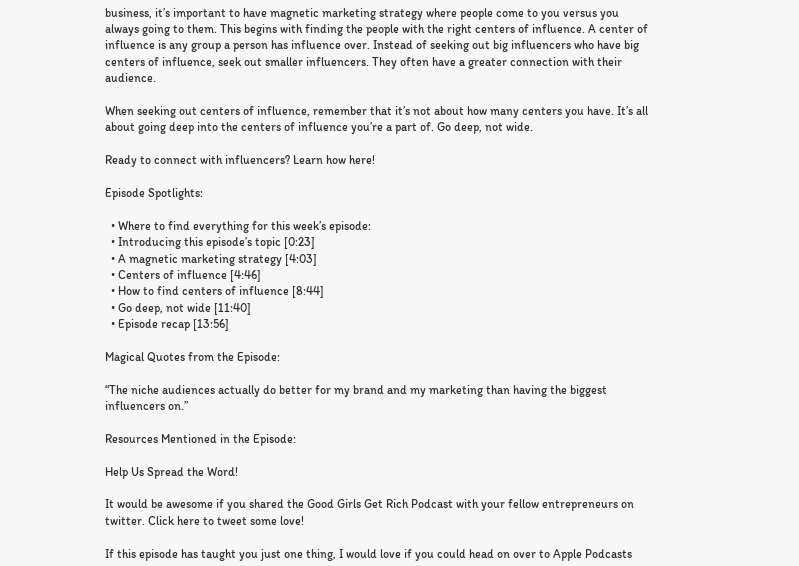business, it’s important to have magnetic marketing strategy where people come to you versus you always going to them. This begins with finding the people with the right centers of influence. A center of influence is any group a person has influence over. Instead of seeking out big influencers who have big centers of influence, seek out smaller influencers. They often have a greater connection with their audience.

When seeking out centers of influence, remember that it’s not about how many centers you have. It’s all about going deep into the centers of influence you’re a part of. Go deep, not wide.

Ready to connect with influencers? Learn how here!

Episode Spotlights:

  • Where to find everything for this week’s episode:
  • Introducing this episode’s topic [0:23]
  • A magnetic marketing strategy [4:03]
  • Centers of influence [4:46]
  • How to find centers of influence [8:44]
  • Go deep, not wide [11:40]
  • Episode recap [13:56]

Magical Quotes from the Episode:

“The niche audiences actually do better for my brand and my marketing than having the biggest influencers on.”

Resources Mentioned in the Episode:

Help Us Spread the Word!

It would be awesome if you shared the Good Girls Get Rich Podcast with your fellow entrepreneurs on twitter. Click here to tweet some love!

If this episode has taught you just one thing, I would love if you could head on over to Apple Podcasts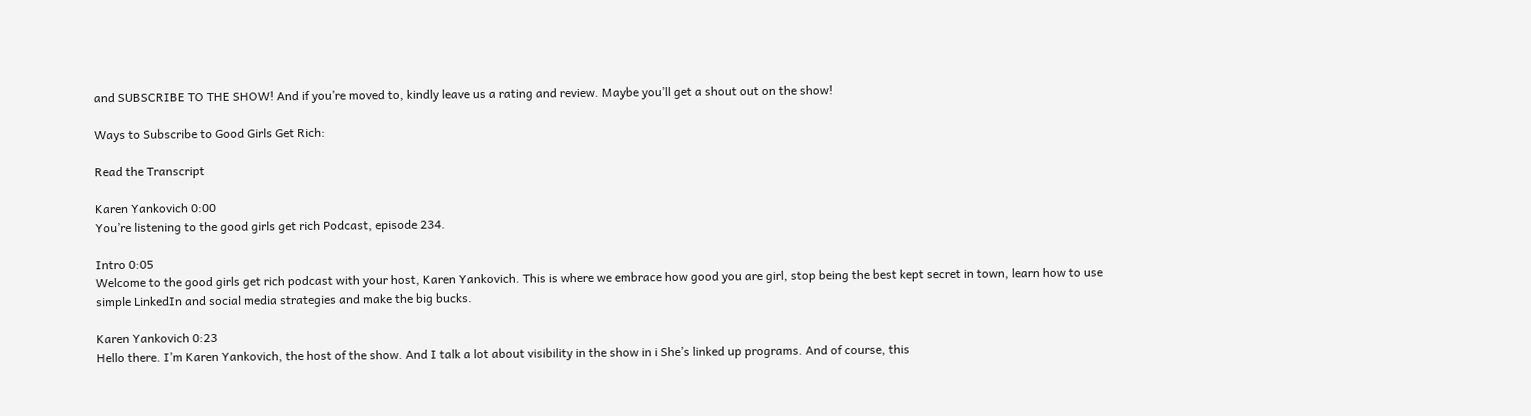and SUBSCRIBE TO THE SHOW! And if you’re moved to, kindly leave us a rating and review. Maybe you’ll get a shout out on the show!

Ways to Subscribe to Good Girls Get Rich:

Read the Transcript

Karen Yankovich 0:00
You’re listening to the good girls get rich Podcast, episode 234.

Intro 0:05
Welcome to the good girls get rich podcast with your host, Karen Yankovich. This is where we embrace how good you are girl, stop being the best kept secret in town, learn how to use simple LinkedIn and social media strategies and make the big bucks.

Karen Yankovich 0:23
Hello there. I’m Karen Yankovich, the host of the show. And I talk a lot about visibility in the show in i She’s linked up programs. And of course, this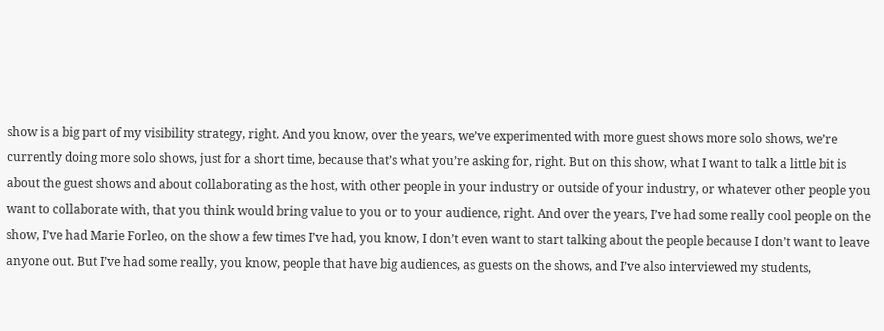show is a big part of my visibility strategy, right. And you know, over the years, we’ve experimented with more guest shows more solo shows, we’re currently doing more solo shows, just for a short time, because that’s what you’re asking for, right. But on this show, what I want to talk a little bit is about the guest shows and about collaborating as the host, with other people in your industry or outside of your industry, or whatever other people you want to collaborate with, that you think would bring value to you or to your audience, right. And over the years, I’ve had some really cool people on the show, I’ve had Marie Forleo, on the show a few times I’ve had, you know, I don’t even want to start talking about the people because I don’t want to leave anyone out. But I’ve had some really, you know, people that have big audiences, as guests on the shows, and I’ve also interviewed my students,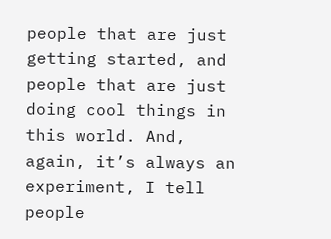people that are just getting started, and people that are just doing cool things in this world. And, again, it’s always an experiment, I tell people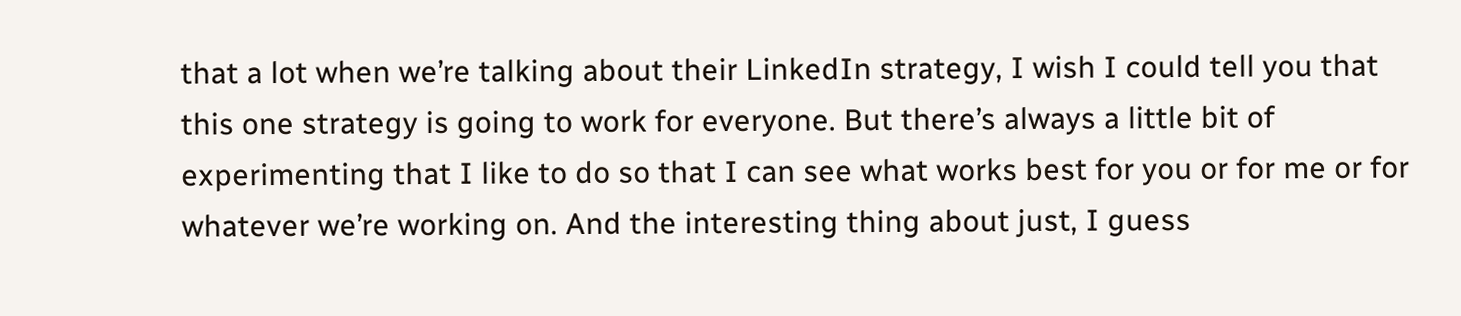that a lot when we’re talking about their LinkedIn strategy, I wish I could tell you that this one strategy is going to work for everyone. But there’s always a little bit of experimenting that I like to do so that I can see what works best for you or for me or for whatever we’re working on. And the interesting thing about just, I guess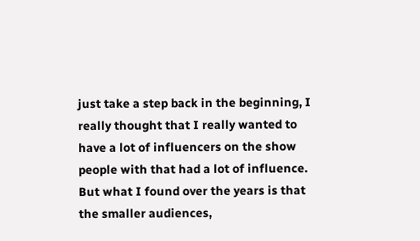just take a step back in the beginning, I really thought that I really wanted to have a lot of influencers on the show people with that had a lot of influence. But what I found over the years is that the smaller audiences,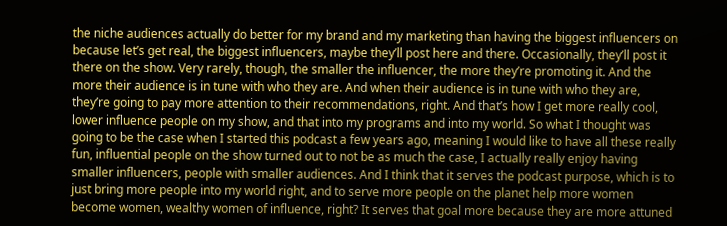the niche audiences actually do better for my brand and my marketing than having the biggest influencers on because let’s get real, the biggest influencers, maybe they’ll post here and there. Occasionally, they’ll post it there on the show. Very rarely, though, the smaller the influencer, the more they’re promoting it. And the more their audience is in tune with who they are. And when their audience is in tune with who they are, they’re going to pay more attention to their recommendations, right. And that’s how I get more really cool, lower influence people on my show, and that into my programs and into my world. So what I thought was going to be the case when I started this podcast a few years ago, meaning I would like to have all these really fun, influential people on the show turned out to not be as much the case, I actually really enjoy having smaller influencers, people with smaller audiences. And I think that it serves the podcast purpose, which is to just bring more people into my world right, and to serve more people on the planet help more women become women, wealthy women of influence, right? It serves that goal more because they are more attuned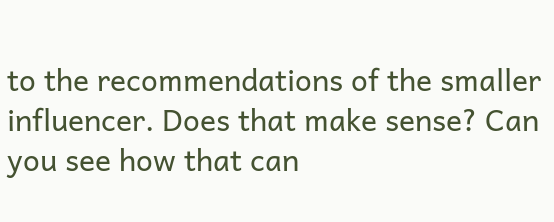to the recommendations of the smaller influencer. Does that make sense? Can you see how that can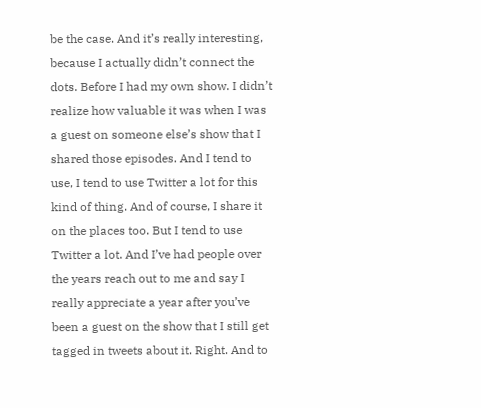be the case. And it’s really interesting, because I actually didn’t connect the dots. Before I had my own show. I didn’t realize how valuable it was when I was a guest on someone else’s show that I shared those episodes. And I tend to use, I tend to use Twitter a lot for this kind of thing. And of course, I share it on the places too. But I tend to use Twitter a lot. And I’ve had people over the years reach out to me and say I really appreciate a year after you’ve been a guest on the show that I still get tagged in tweets about it. Right. And to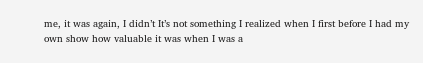me, it was again, I didn’t It’s not something I realized when I first before I had my own show how valuable it was when I was a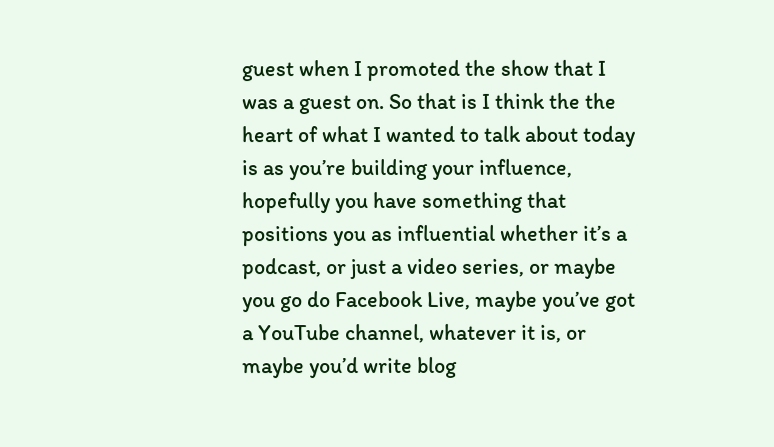guest when I promoted the show that I was a guest on. So that is I think the the heart of what I wanted to talk about today is as you’re building your influence, hopefully you have something that positions you as influential whether it’s a podcast, or just a video series, or maybe you go do Facebook Live, maybe you’ve got a YouTube channel, whatever it is, or maybe you’d write blog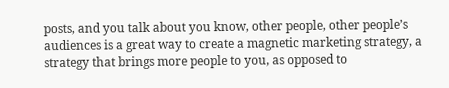posts, and you talk about you know, other people, other people’s audiences is a great way to create a magnetic marketing strategy, a strategy that brings more people to you, as opposed to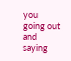you going out and saying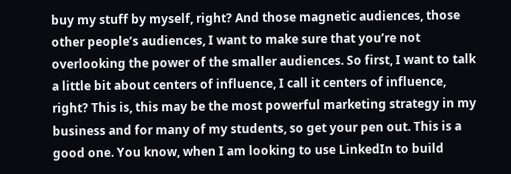buy my stuff by myself, right? And those magnetic audiences, those other people’s audiences, I want to make sure that you’re not overlooking the power of the smaller audiences. So first, I want to talk a little bit about centers of influence, I call it centers of influence, right? This is, this may be the most powerful marketing strategy in my business and for many of my students, so get your pen out. This is a good one. You know, when I am looking to use LinkedIn to build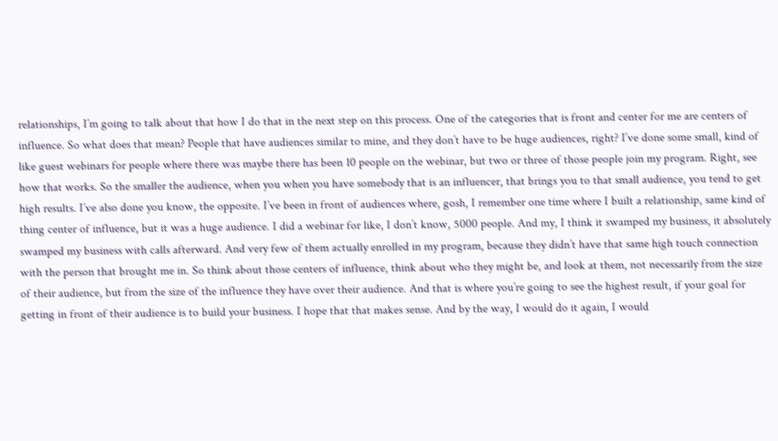relationships, I’m going to talk about that how I do that in the next step on this process. One of the categories that is front and center for me are centers of influence. So what does that mean? People that have audiences similar to mine, and they don’t have to be huge audiences, right? I’ve done some small, kind of like guest webinars for people where there was maybe there has been 10 people on the webinar, but two or three of those people join my program. Right, see how that works. So the smaller the audience, when you when you have somebody that is an influencer, that brings you to that small audience, you tend to get high results. I’ve also done you know, the opposite. I’ve been in front of audiences where, gosh, I remember one time where I built a relationship, same kind of thing center of influence, but it was a huge audience. I did a webinar for like, I don’t know, 5000 people. And my, I think it swamped my business, it absolutely swamped my business with calls afterward. And very few of them actually enrolled in my program, because they didn’t have that same high touch connection with the person that brought me in. So think about those centers of influence, think about who they might be, and look at them, not necessarily from the size of their audience, but from the size of the influence they have over their audience. And that is where you’re going to see the highest result, if your goal for getting in front of their audience is to build your business. I hope that that makes sense. And by the way, I would do it again, I would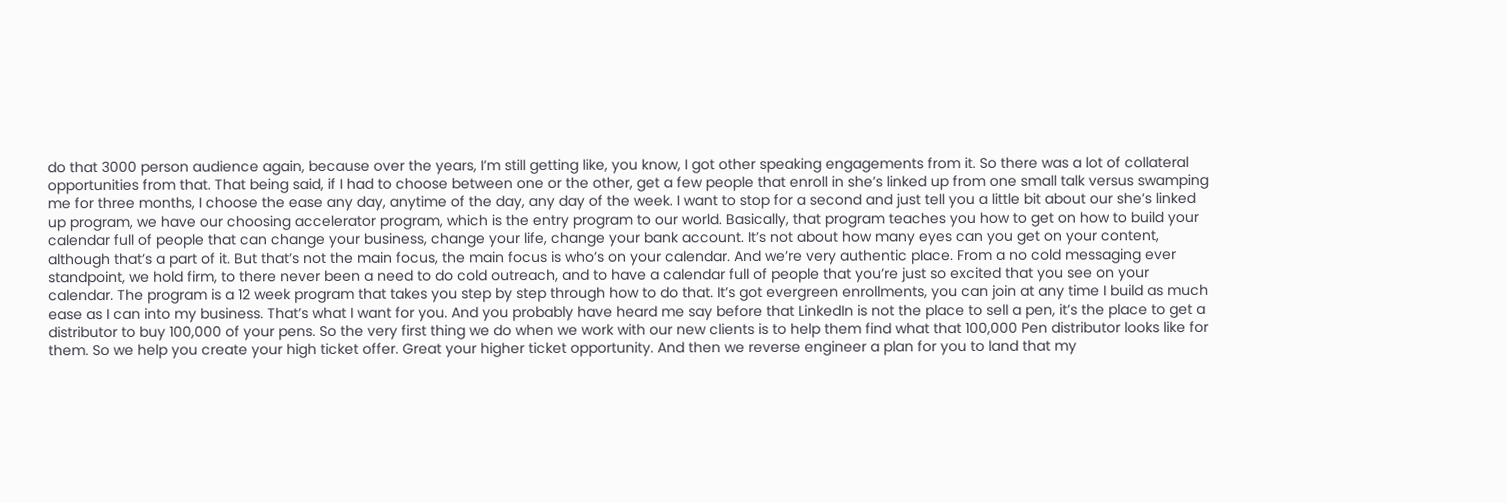do that 3000 person audience again, because over the years, I’m still getting like, you know, I got other speaking engagements from it. So there was a lot of collateral opportunities from that. That being said, if I had to choose between one or the other, get a few people that enroll in she’s linked up from one small talk versus swamping me for three months, I choose the ease any day, anytime of the day, any day of the week. I want to stop for a second and just tell you a little bit about our she’s linked up program, we have our choosing accelerator program, which is the entry program to our world. Basically, that program teaches you how to get on how to build your calendar full of people that can change your business, change your life, change your bank account. It’s not about how many eyes can you get on your content, although that’s a part of it. But that’s not the main focus, the main focus is who’s on your calendar. And we’re very authentic place. From a no cold messaging ever standpoint, we hold firm, to there never been a need to do cold outreach, and to have a calendar full of people that you’re just so excited that you see on your calendar. The program is a 12 week program that takes you step by step through how to do that. It’s got evergreen enrollments, you can join at any time I build as much ease as I can into my business. That’s what I want for you. And you probably have heard me say before that LinkedIn is not the place to sell a pen, it’s the place to get a distributor to buy 100,000 of your pens. So the very first thing we do when we work with our new clients is to help them find what that 100,000 Pen distributor looks like for them. So we help you create your high ticket offer. Great your higher ticket opportunity. And then we reverse engineer a plan for you to land that my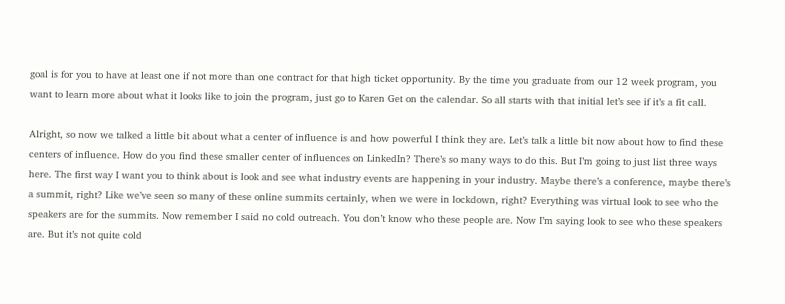goal is for you to have at least one if not more than one contract for that high ticket opportunity. By the time you graduate from our 12 week program, you want to learn more about what it looks like to join the program, just go to Karen Get on the calendar. So all starts with that initial let’s see if it’s a fit call.

Alright, so now we talked a little bit about what a center of influence is and how powerful I think they are. Let’s talk a little bit now about how to find these centers of influence. How do you find these smaller center of influences on LinkedIn? There’s so many ways to do this. But I’m going to just list three ways here. The first way I want you to think about is look and see what industry events are happening in your industry. Maybe there’s a conference, maybe there’s a summit, right? Like we’ve seen so many of these online summits certainly, when we were in lockdown, right? Everything was virtual look to see who the speakers are for the summits. Now remember I said no cold outreach. You don’t know who these people are. Now I’m saying look to see who these speakers are. But it’s not quite cold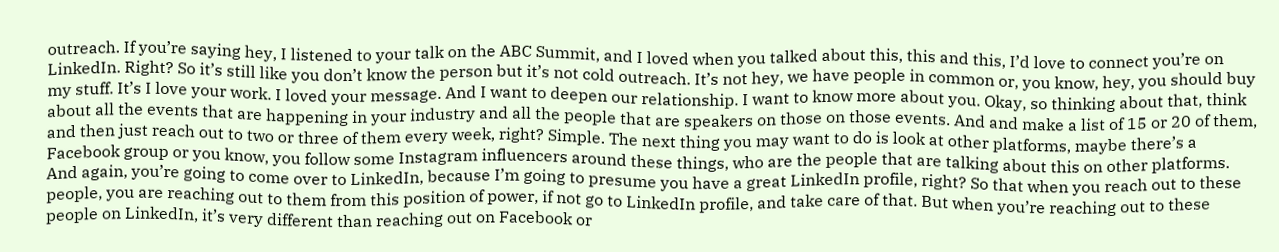outreach. If you’re saying hey, I listened to your talk on the ABC Summit, and I loved when you talked about this, this and this, I’d love to connect you’re on LinkedIn. Right? So it’s still like you don’t know the person but it’s not cold outreach. It’s not hey, we have people in common or, you know, hey, you should buy my stuff. It’s I love your work. I loved your message. And I want to deepen our relationship. I want to know more about you. Okay, so thinking about that, think about all the events that are happening in your industry and all the people that are speakers on those on those events. And and make a list of 15 or 20 of them, and then just reach out to two or three of them every week, right? Simple. The next thing you may want to do is look at other platforms, maybe there’s a Facebook group or you know, you follow some Instagram influencers around these things, who are the people that are talking about this on other platforms. And again, you’re going to come over to LinkedIn, because I’m going to presume you have a great LinkedIn profile, right? So that when you reach out to these people, you are reaching out to them from this position of power, if not go to LinkedIn profile, and take care of that. But when you’re reaching out to these people on LinkedIn, it’s very different than reaching out on Facebook or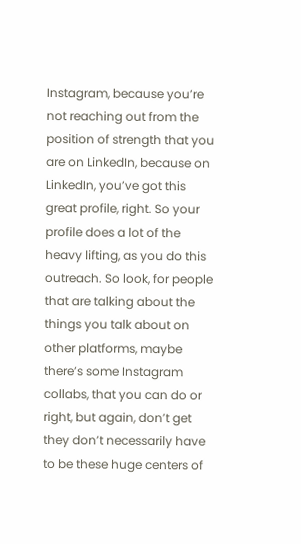Instagram, because you’re not reaching out from the position of strength that you are on LinkedIn, because on LinkedIn, you’ve got this great profile, right. So your profile does a lot of the heavy lifting, as you do this outreach. So look, for people that are talking about the things you talk about on other platforms, maybe there’s some Instagram collabs, that you can do or right, but again, don’t get they don’t necessarily have to be these huge centers of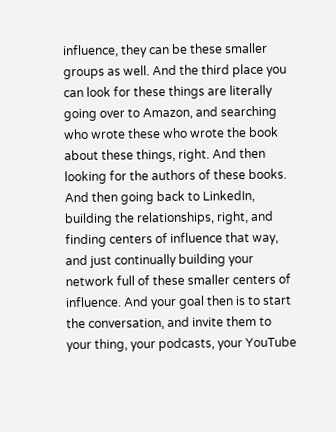influence, they can be these smaller groups as well. And the third place you can look for these things are literally going over to Amazon, and searching who wrote these who wrote the book about these things, right. And then looking for the authors of these books. And then going back to LinkedIn, building the relationships, right, and finding centers of influence that way, and just continually building your network full of these smaller centers of influence. And your goal then is to start the conversation, and invite them to your thing, your podcasts, your YouTube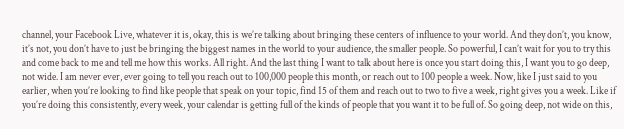channel, your Facebook Live, whatever it is, okay, this is we’re talking about bringing these centers of influence to your world. And they don’t, you know, it’s not, you don’t have to just be bringing the biggest names in the world to your audience, the smaller people. So powerful, I can’t wait for you to try this and come back to me and tell me how this works. All right. And the last thing I want to talk about here is once you start doing this, I want you to go deep, not wide. I am never ever, ever going to tell you reach out to 100,000 people this month, or reach out to 100 people a week. Now, like I just said to you earlier, when you’re looking to find like people that speak on your topic, find 15 of them and reach out to two to five a week, right gives you a week. Like if you’re doing this consistently, every week, your calendar is getting full of the kinds of people that you want it to be full of. So going deep, not wide on this,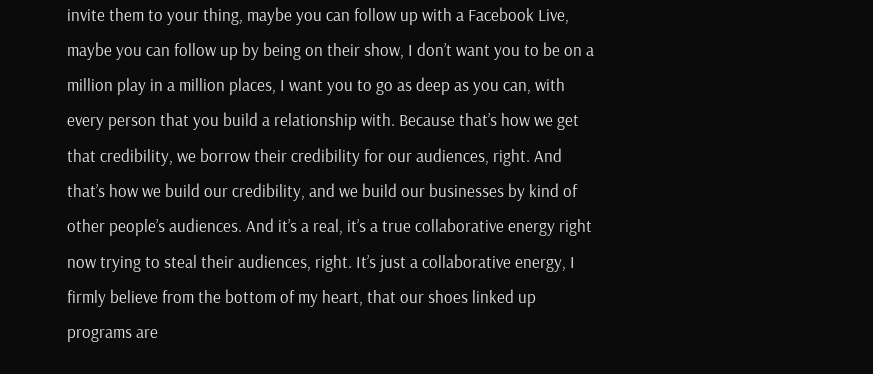invite them to your thing, maybe you can follow up with a Facebook Live, maybe you can follow up by being on their show, I don’t want you to be on a million play in a million places, I want you to go as deep as you can, with every person that you build a relationship with. Because that’s how we get that credibility, we borrow their credibility for our audiences, right. And that’s how we build our credibility, and we build our businesses by kind of other people’s audiences. And it’s a real, it’s a true collaborative energy right now trying to steal their audiences, right. It’s just a collaborative energy, I firmly believe from the bottom of my heart, that our shoes linked up programs are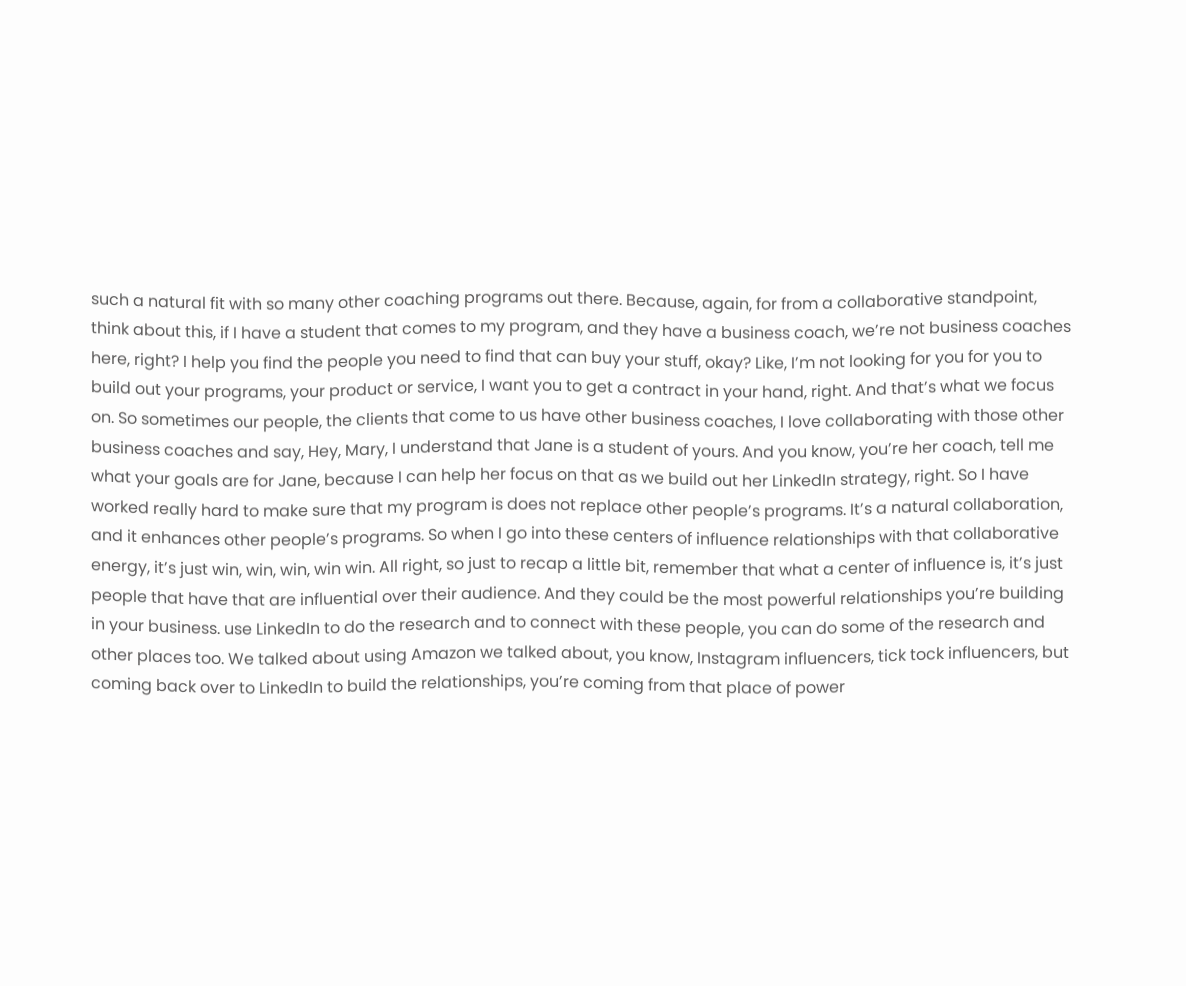such a natural fit with so many other coaching programs out there. Because, again, for from a collaborative standpoint, think about this, if I have a student that comes to my program, and they have a business coach, we’re not business coaches here, right? I help you find the people you need to find that can buy your stuff, okay? Like, I’m not looking for you for you to build out your programs, your product or service, I want you to get a contract in your hand, right. And that’s what we focus on. So sometimes our people, the clients that come to us have other business coaches, I love collaborating with those other business coaches and say, Hey, Mary, I understand that Jane is a student of yours. And you know, you’re her coach, tell me what your goals are for Jane, because I can help her focus on that as we build out her LinkedIn strategy, right. So I have worked really hard to make sure that my program is does not replace other people’s programs. It’s a natural collaboration, and it enhances other people’s programs. So when I go into these centers of influence relationships with that collaborative energy, it’s just win, win, win, win win. All right, so just to recap a little bit, remember that what a center of influence is, it’s just people that have that are influential over their audience. And they could be the most powerful relationships you’re building in your business. use LinkedIn to do the research and to connect with these people, you can do some of the research and other places too. We talked about using Amazon we talked about, you know, Instagram influencers, tick tock influencers, but coming back over to LinkedIn to build the relationships, you’re coming from that place of power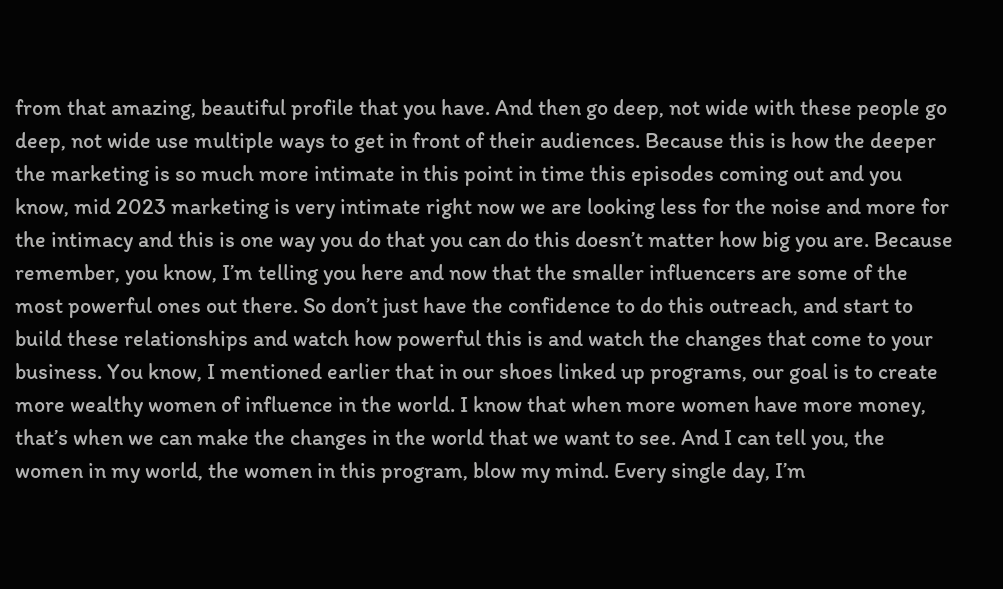from that amazing, beautiful profile that you have. And then go deep, not wide with these people go deep, not wide use multiple ways to get in front of their audiences. Because this is how the deeper the marketing is so much more intimate in this point in time this episodes coming out and you know, mid 2023 marketing is very intimate right now we are looking less for the noise and more for the intimacy and this is one way you do that you can do this doesn’t matter how big you are. Because remember, you know, I’m telling you here and now that the smaller influencers are some of the most powerful ones out there. So don’t just have the confidence to do this outreach, and start to build these relationships and watch how powerful this is and watch the changes that come to your business. You know, I mentioned earlier that in our shoes linked up programs, our goal is to create more wealthy women of influence in the world. I know that when more women have more money, that’s when we can make the changes in the world that we want to see. And I can tell you, the women in my world, the women in this program, blow my mind. Every single day, I’m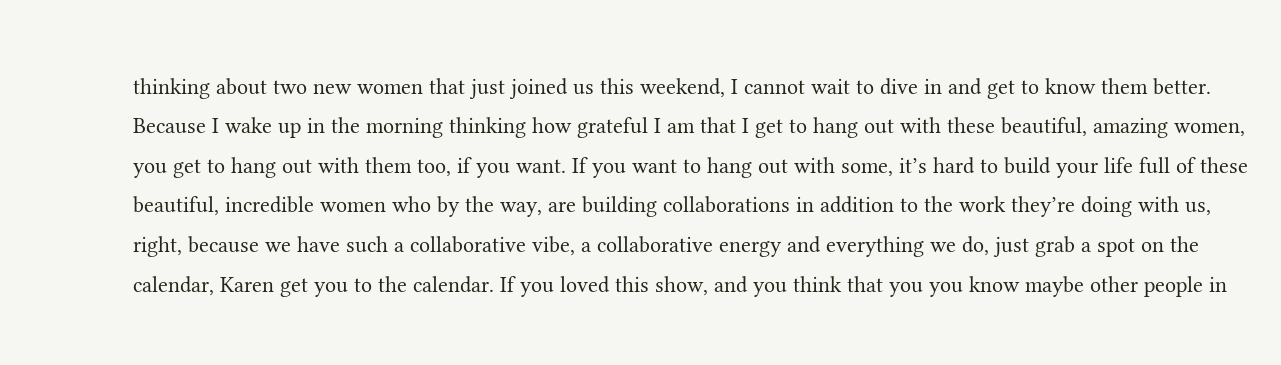thinking about two new women that just joined us this weekend, I cannot wait to dive in and get to know them better. Because I wake up in the morning thinking how grateful I am that I get to hang out with these beautiful, amazing women, you get to hang out with them too, if you want. If you want to hang out with some, it’s hard to build your life full of these beautiful, incredible women who by the way, are building collaborations in addition to the work they’re doing with us, right, because we have such a collaborative vibe, a collaborative energy and everything we do, just grab a spot on the calendar, Karen get you to the calendar. If you loved this show, and you think that you you know maybe other people in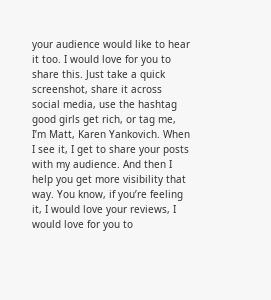your audience would like to hear it too. I would love for you to share this. Just take a quick screenshot, share it across social media, use the hashtag good girls get rich, or tag me, I’m Matt, Karen Yankovich. When I see it, I get to share your posts with my audience. And then I help you get more visibility that way. You know, if you’re feeling it, I would love your reviews, I would love for you to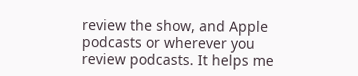review the show, and Apple podcasts or wherever you review podcasts. It helps me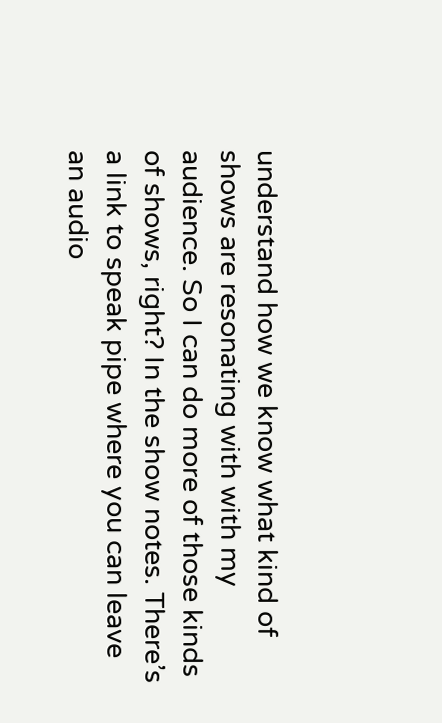understand how we know what kind of shows are resonating with with my audience. So I can do more of those kinds of shows, right? In the show notes. There’s a link to speak pipe where you can leave an audio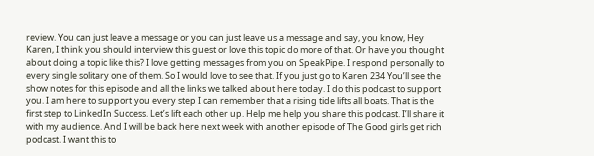review. You can just leave a message or you can just leave us a message and say, you know, Hey Karen, I think you should interview this guest or love this topic do more of that. Or have you thought about doing a topic like this? I love getting messages from you on SpeakPipe. I respond personally to every single solitary one of them. So I would love to see that. If you just go to Karen 234 You’ll see the show notes for this episode and all the links we talked about here today. I do this podcast to support you. I am here to support you every step I can remember that a rising tide lifts all boats. That is the first step to LinkedIn Success. Let’s lift each other up. Help me help you share this podcast. I’ll share it with my audience. And I will be back here next week with another episode of The Good girls get rich podcast. I want this to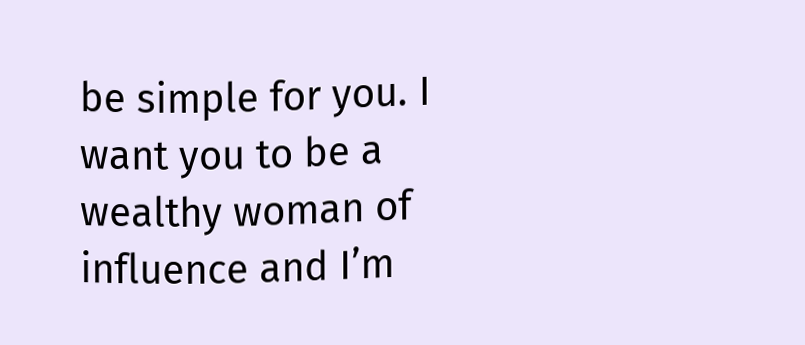be simple for you. I want you to be a wealthy woman of influence and I’m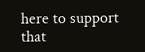here to support that